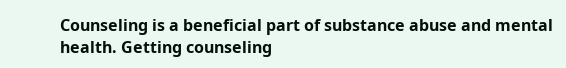Counseling is a beneficial part of substance abuse and mental health. Getting counseling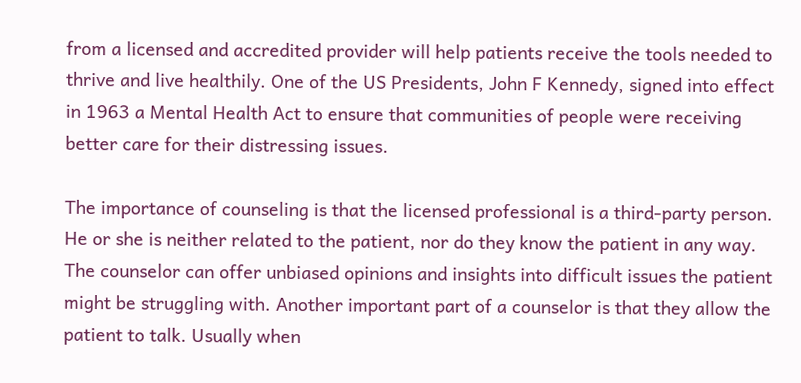from a licensed and accredited provider will help patients receive the tools needed to thrive and live healthily. One of the US Presidents, John F Kennedy, signed into effect in 1963 a Mental Health Act to ensure that communities of people were receiving better care for their distressing issues.

The importance of counseling is that the licensed professional is a third-party person. He or she is neither related to the patient, nor do they know the patient in any way. The counselor can offer unbiased opinions and insights into difficult issues the patient might be struggling with. Another important part of a counselor is that they allow the patient to talk. Usually when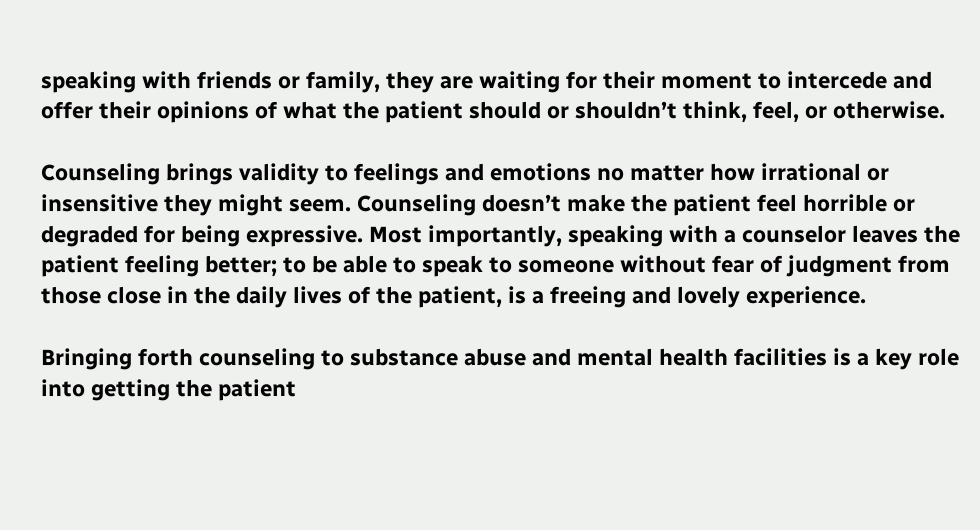speaking with friends or family, they are waiting for their moment to intercede and offer their opinions of what the patient should or shouldn’t think, feel, or otherwise.

Counseling brings validity to feelings and emotions no matter how irrational or insensitive they might seem. Counseling doesn’t make the patient feel horrible or degraded for being expressive. Most importantly, speaking with a counselor leaves the patient feeling better; to be able to speak to someone without fear of judgment from those close in the daily lives of the patient, is a freeing and lovely experience.

Bringing forth counseling to substance abuse and mental health facilities is a key role into getting the patient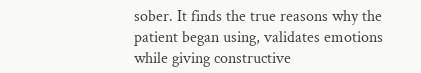sober. It finds the true reasons why the patient began using, validates emotions while giving constructive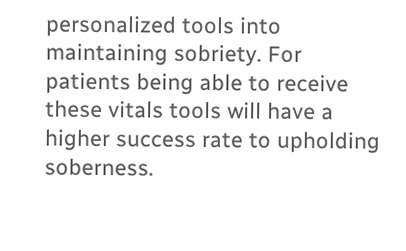personalized tools into maintaining sobriety. For patients being able to receive these vitals tools will have a higher success rate to upholding soberness.